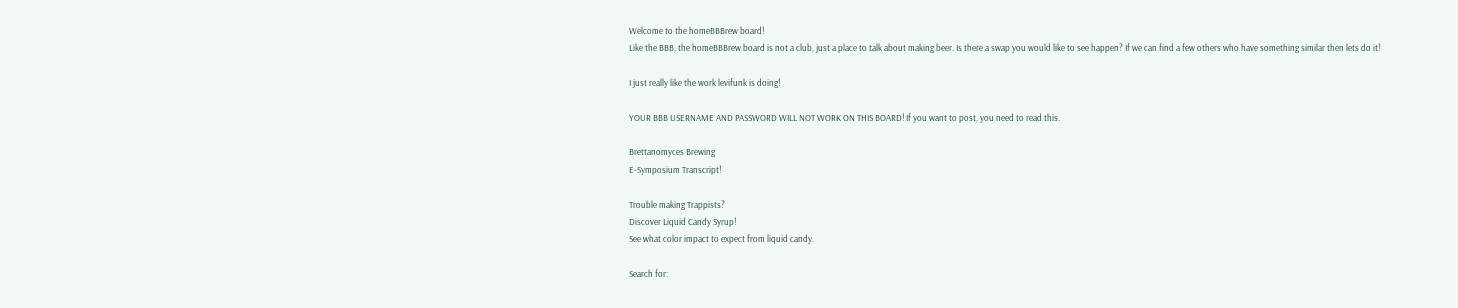Welcome to the homeBBBrew board!
Like the BBB, the homeBBBrew board is not a club, just a place to talk about making beer. Is there a swap you would like to see happen? If we can find a few others who have something similar then lets do it!

I just really like the work levifunk is doing!

YOUR BBB USERNAME AND PASSWORD WILL NOT WORK ON THIS BOARD! If you want to post, you need to read this.

Brettanomyces Brewing
E-Symposium Transcript!

Trouble making Trappists?
Discover Liquid Candy Syrup!
See what color impact to expect from liquid candy.

Search for: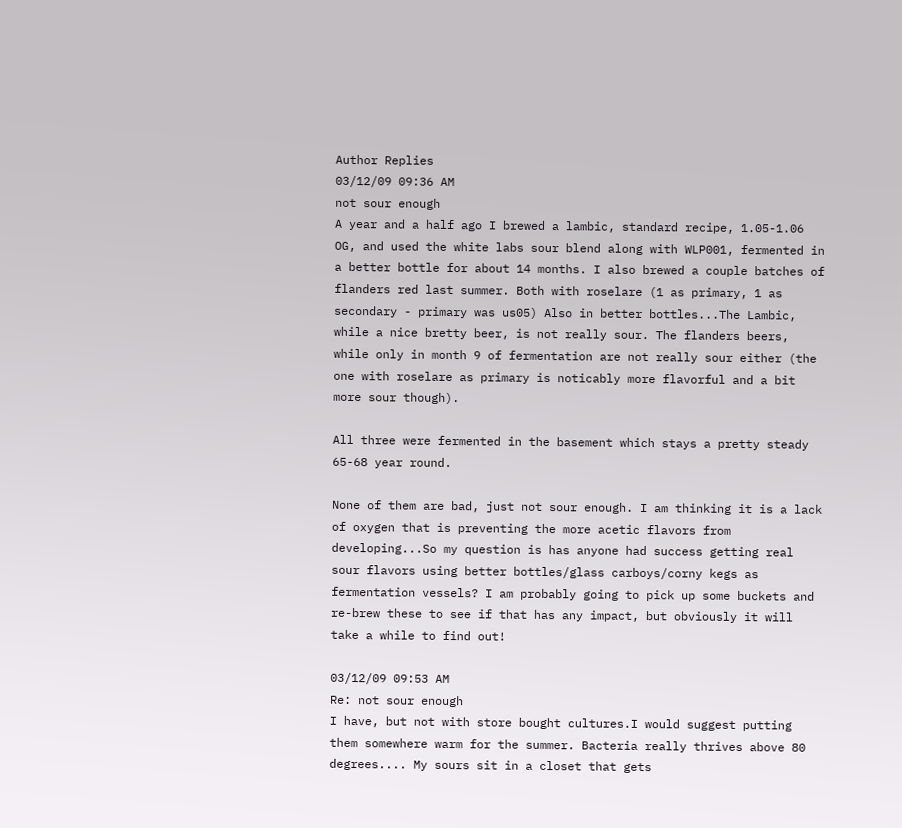Author Replies
03/12/09 09:36 AM
not sour enough
A year and a half ago I brewed a lambic, standard recipe, 1.05-1.06 OG, and used the white labs sour blend along with WLP001, fermented in a better bottle for about 14 months. I also brewed a couple batches of flanders red last summer. Both with roselare (1 as primary, 1 as secondary - primary was us05) Also in better bottles...The Lambic, while a nice bretty beer, is not really sour. The flanders beers, while only in month 9 of fermentation are not really sour either (the one with roselare as primary is noticably more flavorful and a bit more sour though).

All three were fermented in the basement which stays a pretty steady 65-68 year round.

None of them are bad, just not sour enough. I am thinking it is a lack of oxygen that is preventing the more acetic flavors from developing...So my question is has anyone had success getting real sour flavors using better bottles/glass carboys/corny kegs as fermentation vessels? I am probably going to pick up some buckets and re-brew these to see if that has any impact, but obviously it will take a while to find out!

03/12/09 09:53 AM
Re: not sour enough
I have, but not with store bought cultures.I would suggest putting them somewhere warm for the summer. Bacteria really thrives above 80 degrees.... My sours sit in a closet that gets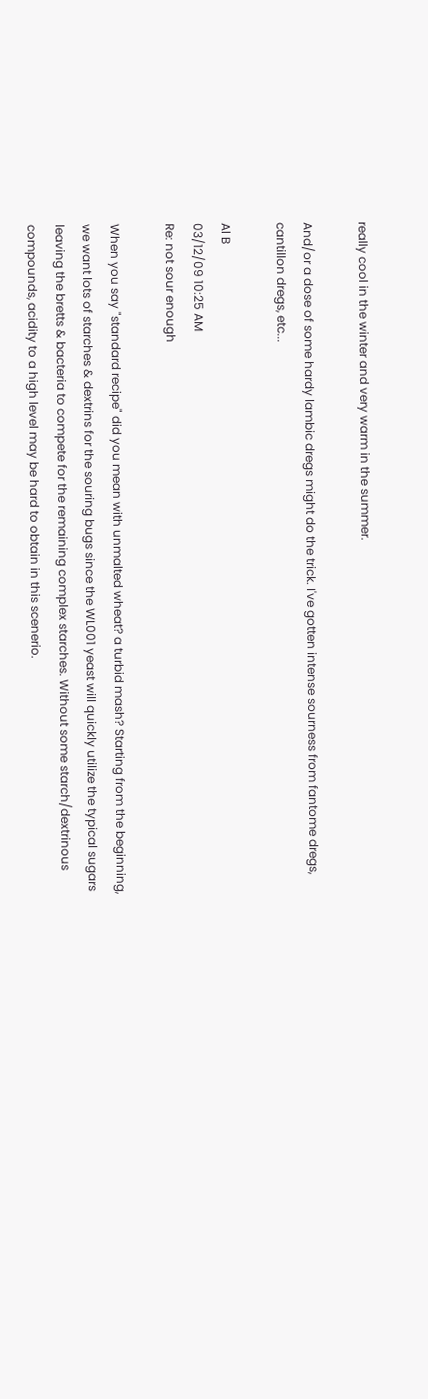really cool in the winter and very warm in the summer.

And/or a dose of some hardy lambic dregs might do the trick. I've gotten intense sourness from fantome dregs, cantillon dregs, etc...

Al B
03/12/09 10:25 AM
Re: not sour enough

When you say "standard recipe" did you mean with unmalted wheat? a turbid mash? Starting from the beginning, we want lots of starches & dextrins for the souring bugs since the WL001 yeast will quickly utilize the typical sugars leaving the bretts & bacteria to compete for the remaining complex starches. Without some starch/dextrinous compounds, acidity to a high level may be hard to obtain in this scenerio.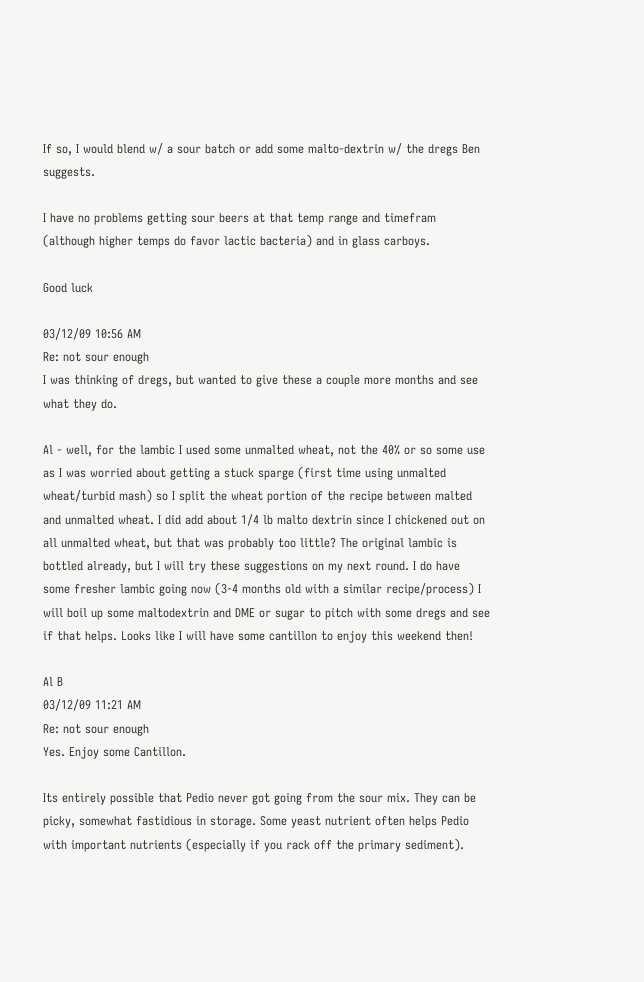If so, I would blend w/ a sour batch or add some malto-dextrin w/ the dregs Ben suggests.

I have no problems getting sour beers at that temp range and timefram (although higher temps do favor lactic bacteria) and in glass carboys.

Good luck

03/12/09 10:56 AM
Re: not sour enough
I was thinking of dregs, but wanted to give these a couple more months and see what they do.

Al - well, for the lambic I used some unmalted wheat, not the 40% or so some use as I was worried about getting a stuck sparge (first time using unmalted wheat/turbid mash) so I split the wheat portion of the recipe between malted and unmalted wheat. I did add about 1/4 lb malto dextrin since I chickened out on all unmalted wheat, but that was probably too little? The original lambic is bottled already, but I will try these suggestions on my next round. I do have some fresher lambic going now (3-4 months old with a similar recipe/process) I will boil up some maltodextrin and DME or sugar to pitch with some dregs and see if that helps. Looks like I will have some cantillon to enjoy this weekend then!

Al B
03/12/09 11:21 AM
Re: not sour enough
Yes. Enjoy some Cantillon.

Its entirely possible that Pedio never got going from the sour mix. They can be picky, somewhat fastidious in storage. Some yeast nutrient often helps Pedio with important nutrients (especially if you rack off the primary sediment).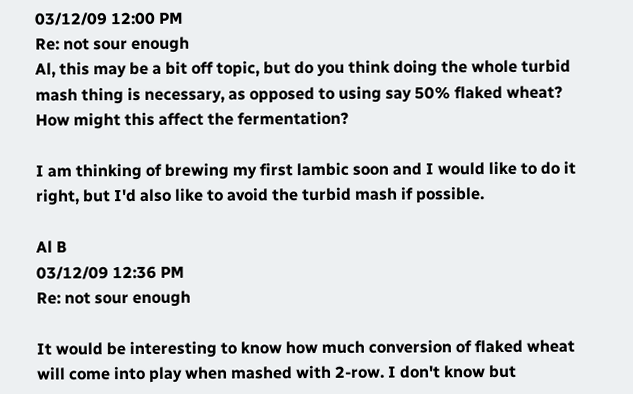03/12/09 12:00 PM
Re: not sour enough
Al, this may be a bit off topic, but do you think doing the whole turbid mash thing is necessary, as opposed to using say 50% flaked wheat? How might this affect the fermentation?

I am thinking of brewing my first lambic soon and I would like to do it right, but I'd also like to avoid the turbid mash if possible.

Al B
03/12/09 12:36 PM
Re: not sour enough

It would be interesting to know how much conversion of flaked wheat will come into play when mashed with 2-row. I don't know but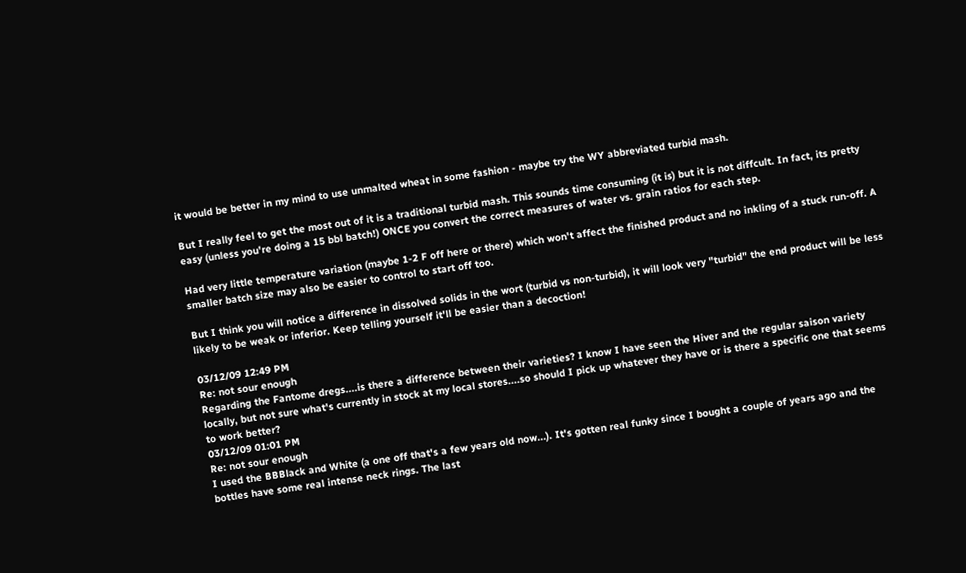it would be better in my mind to use unmalted wheat in some fashion - maybe try the WY abbreviated turbid mash.

But I really feel to get the most out of it is a traditional turbid mash. This sounds time consuming (it is) but it is not diffcult. In fact, its pretty easy (unless you're doing a 15 bbl batch!) ONCE you convert the correct measures of water vs. grain ratios for each step.

Had very little temperature variation (maybe 1-2 F off here or there) which won't affect the finished product and no inkling of a stuck run-off. A smaller batch size may also be easier to control to start off too.

But I think you will notice a difference in dissolved solids in the wort (turbid vs non-turbid), it will look very "turbid" the end product will be less likely to be weak or inferior. Keep telling yourself it'll be easier than a decoction!

03/12/09 12:49 PM
Re: not sour enough
Regarding the Fantome dregs....is there a difference between their varieties? I know I have seen the Hiver and the regular saison variety locally, but not sure what's currently in stock at my local stores....so should I pick up whatever they have or is there a specific one that seems to work better?
03/12/09 01:01 PM
Re: not sour enough
I used the BBBlack and White (a one off that's a few years old now...). It's gotten real funky since I bought a couple of years ago and the bottles have some real intense neck rings. The last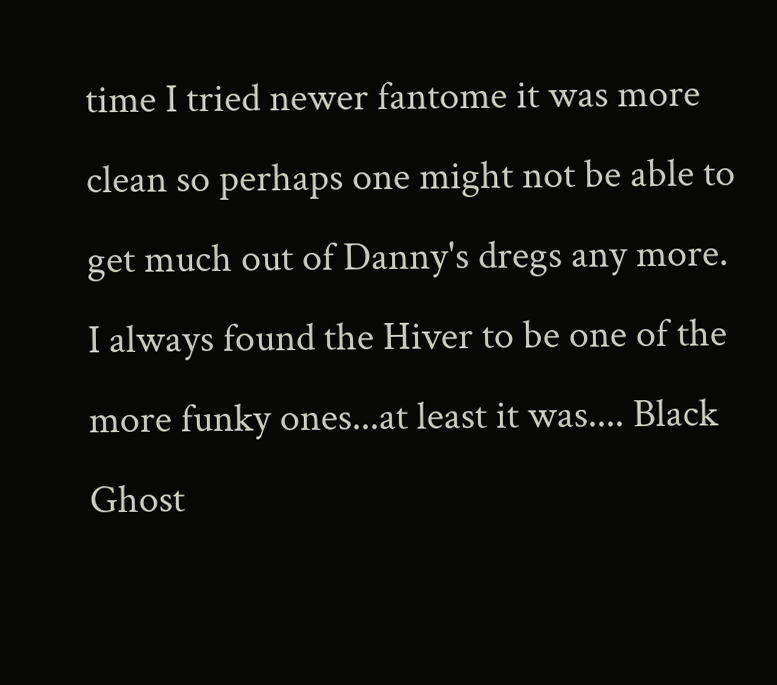time I tried newer fantome it was more clean so perhaps one might not be able to get much out of Danny's dregs any more. I always found the Hiver to be one of the more funky ones...at least it was.... Black Ghost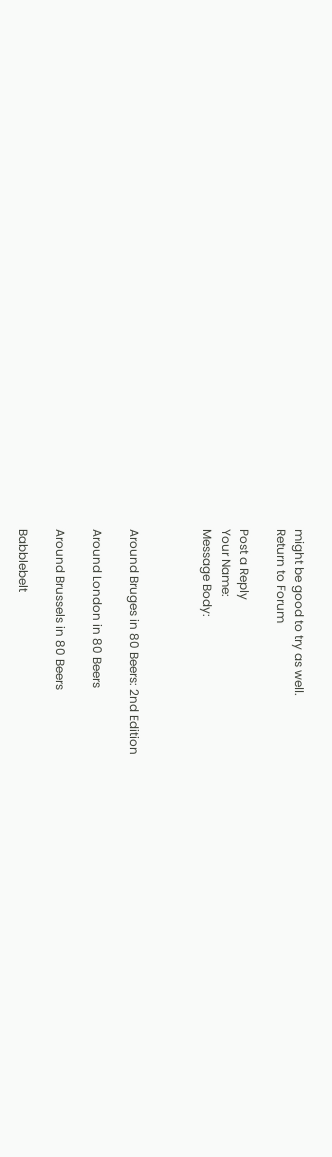might be good to try as well.
Return to Forum

Post a Reply
Your Name:
Message Body:



Around Bruges in 80 Beers: 2nd Edition

Around London in 80 Beers

Around Brussels in 80 Beers

Babblebelt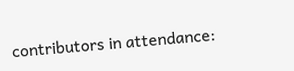contributors in attendance: